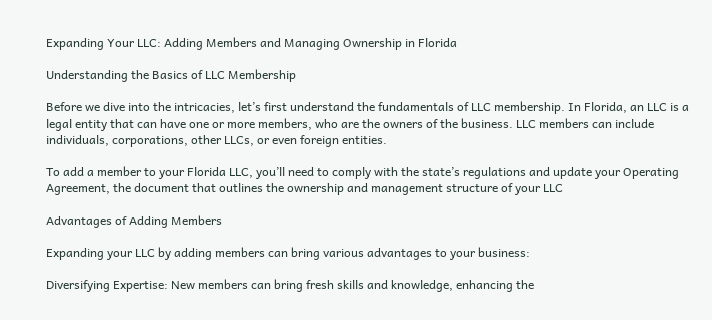Expanding Your LLC: Adding Members and Managing Ownership in Florida

Understanding the Basics of LLC Membership

Before we dive into the intricacies, let’s first understand the fundamentals of LLC membership. In Florida, an LLC is a legal entity that can have one or more members, who are the owners of the business. LLC members can include individuals, corporations, other LLCs, or even foreign entities.

To add a member to your Florida LLC, you’ll need to comply with the state’s regulations and update your Operating Agreement, the document that outlines the ownership and management structure of your LLC

Advantages of Adding Members

Expanding your LLC by adding members can bring various advantages to your business:

Diversifying Expertise: New members can bring fresh skills and knowledge, enhancing the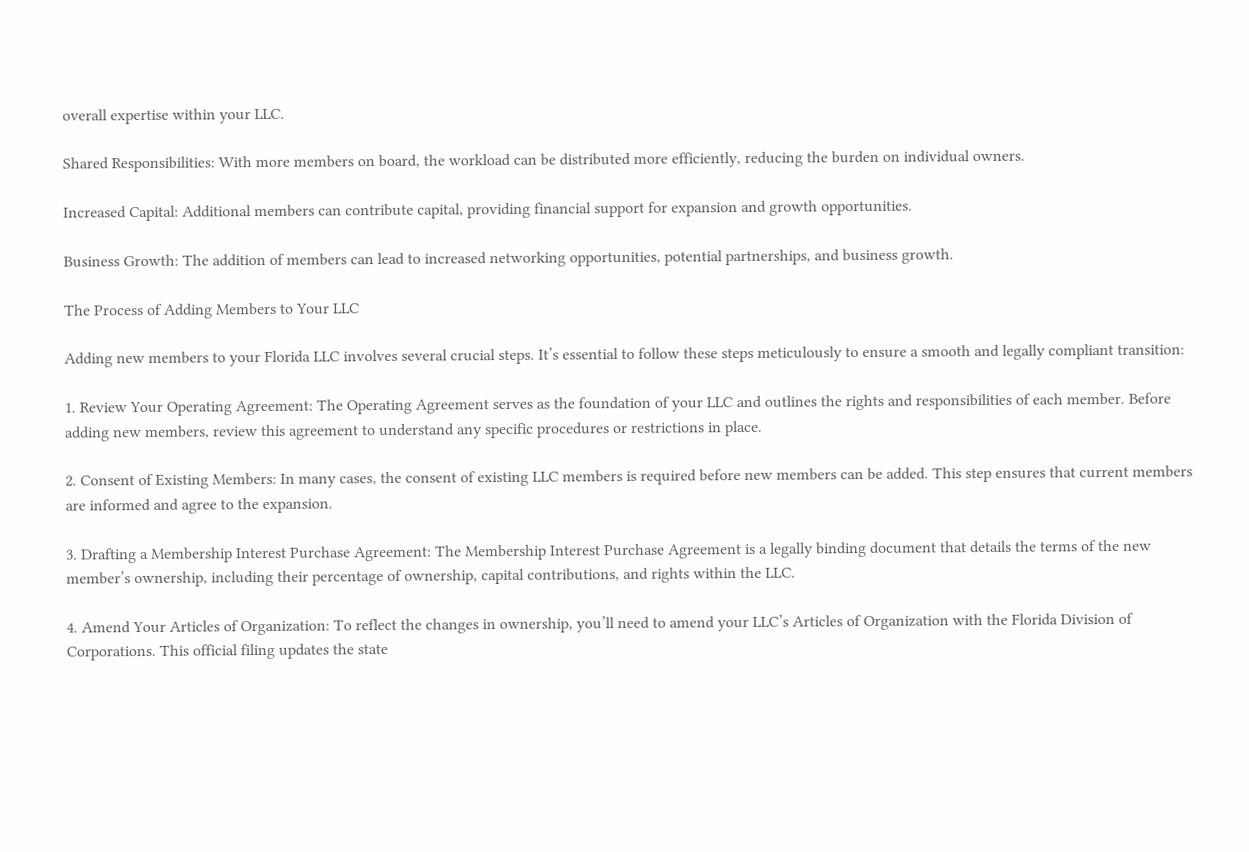overall expertise within your LLC.

Shared Responsibilities: With more members on board, the workload can be distributed more efficiently, reducing the burden on individual owners.

Increased Capital: Additional members can contribute capital, providing financial support for expansion and growth opportunities.

Business Growth: The addition of members can lead to increased networking opportunities, potential partnerships, and business growth.

The Process of Adding Members to Your LLC

Adding new members to your Florida LLC involves several crucial steps. It’s essential to follow these steps meticulously to ensure a smooth and legally compliant transition:

1. Review Your Operating Agreement: The Operating Agreement serves as the foundation of your LLC and outlines the rights and responsibilities of each member. Before adding new members, review this agreement to understand any specific procedures or restrictions in place.

2. Consent of Existing Members: In many cases, the consent of existing LLC members is required before new members can be added. This step ensures that current members are informed and agree to the expansion.

3. Drafting a Membership Interest Purchase Agreement: The Membership Interest Purchase Agreement is a legally binding document that details the terms of the new member’s ownership, including their percentage of ownership, capital contributions, and rights within the LLC.

4. Amend Your Articles of Organization: To reflect the changes in ownership, you’ll need to amend your LLC’s Articles of Organization with the Florida Division of Corporations. This official filing updates the state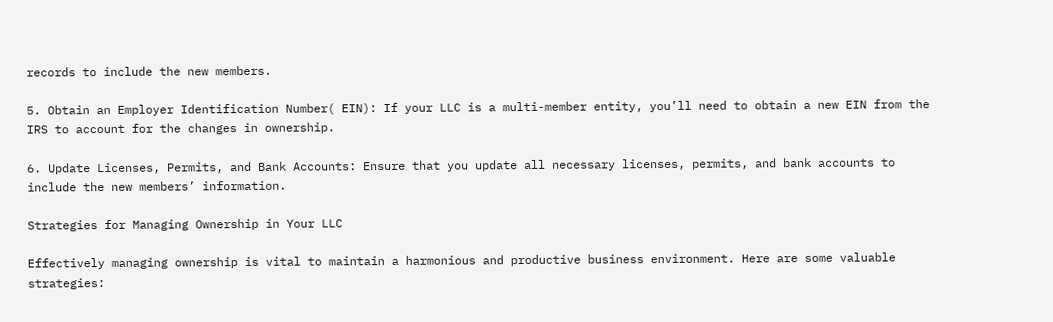records to include the new members.

5. Obtain an Employer Identification Number( EIN): If your LLC is a multi-member entity, you’ll need to obtain a new EIN from the IRS to account for the changes in ownership.

6. Update Licenses, Permits, and Bank Accounts: Ensure that you update all necessary licenses, permits, and bank accounts to include the new members’ information.

Strategies for Managing Ownership in Your LLC

Effectively managing ownership is vital to maintain a harmonious and productive business environment. Here are some valuable strategies: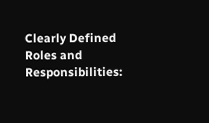Clearly Defined Roles and Responsibilities: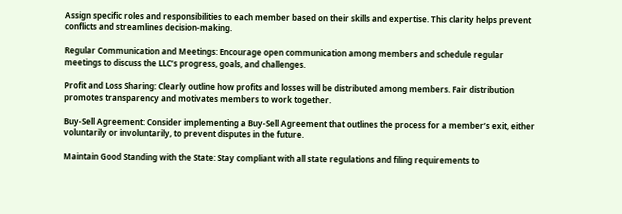Assign specific roles and responsibilities to each member based on their skills and expertise. This clarity helps prevent conflicts and streamlines decision-making.

Regular Communication and Meetings: Encourage open communication among members and schedule regular meetings to discuss the LLC’s progress, goals, and challenges.

Profit and Loss Sharing: Clearly outline how profits and losses will be distributed among members. Fair distribution promotes transparency and motivates members to work together.

Buy-Sell Agreement: Consider implementing a Buy-Sell Agreement that outlines the process for a member’s exit, either voluntarily or involuntarily, to prevent disputes in the future.

Maintain Good Standing with the State: Stay compliant with all state regulations and filing requirements to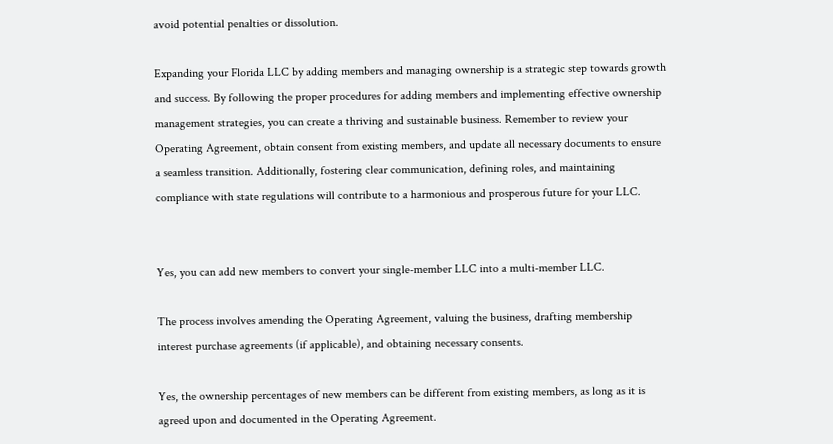avoid potential penalties or dissolution.

Expanding your Florida LLC by adding members and managing ownership is a strategic step towards growth and success. By following the proper procedures for adding members and implementing effective ownership management strategies, you can create a thriving and sustainable business. Remember to review your Operating Agreement, obtain consent from existing members, and update all necessary documents to ensure a seamless transition. Additionally, fostering clear communication, defining roles, and maintaining compliance with state regulations will contribute to a harmonious and prosperous future for your LLC.


Yes, you can add new members to convert your single-member LLC into a multi-member LLC.

The process involves amending the Operating Agreement, valuing the business, drafting membership interest purchase agreements (if applicable), and obtaining necessary consents.

Yes, the ownership percentages of new members can be different from existing members, as long as it is agreed upon and documented in the Operating Agreement.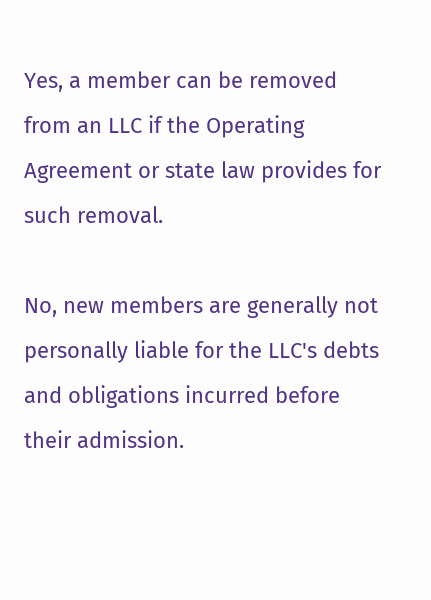Yes, a member can be removed from an LLC if the Operating Agreement or state law provides for such removal.

No, new members are generally not personally liable for the LLC's debts and obligations incurred before their admission.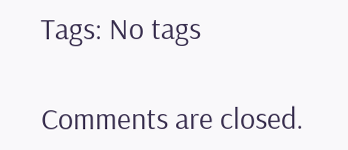Tags: No tags

Comments are closed.